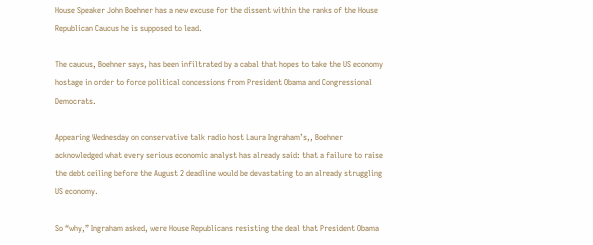House Speaker John Boehner has a new excuse for the dissent within the ranks of the House Republican Caucus he is supposed to lead.

The caucus, Boehner says, has been infiltrated by a cabal that hopes to take the US economy hostage in order to force political concessions from President Obama and Congressional Democrats.

Appearing Wednesday on conservative talk radio host Laura Ingraham’s,, Boehner acknowledged what every serious economic analyst has already said: that a failure to raise the debt ceiling before the August 2 deadline would be devastating to an already struggling US economy.

So “why,” Ingraham asked, were House Republicans resisting the deal that President Obama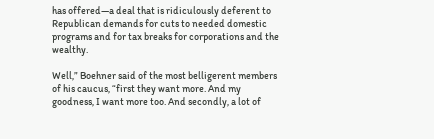has offered—a deal that is ridiculously deferent to Republican demands for cuts to needed domestic programs and for tax breaks for corporations and the wealthy.

Well,” Boehner said of the most belligerent members of his caucus, “first they want more. And my goodness, I want more too. And secondly, a lot of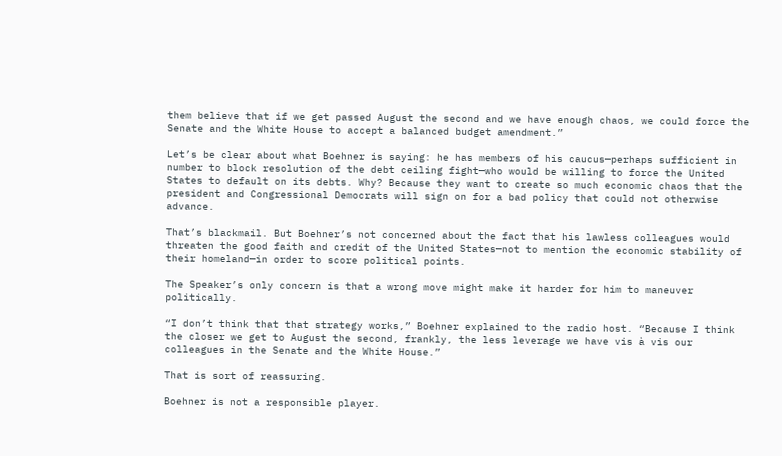them believe that if we get passed August the second and we have enough chaos, we could force the Senate and the White House to accept a balanced budget amendment.”

Let’s be clear about what Boehner is saying: he has members of his caucus—perhaps sufficient in number to block resolution of the debt ceiling fight—who would be willing to force the United States to default on its debts. Why? Because they want to create so much economic chaos that the president and Congressional Democrats will sign on for a bad policy that could not otherwise advance.

That’s blackmail. But Boehner’s not concerned about the fact that his lawless colleagues would threaten the good faith and credit of the United States—not to mention the economic stability of their homeland—in order to score political points.

The Speaker’s only concern is that a wrong move might make it harder for him to maneuver politically.

“I don’t think that that strategy works,” Boehner explained to the radio host. “Because I think the closer we get to August the second, frankly, the less leverage we have vis à vis our colleagues in the Senate and the White House.”

That is sort of reassuring.

Boehner is not a responsible player.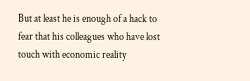But at least he is enough of a hack to fear that his colleagues who have lost touch with economic reality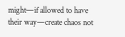might—if allowed to have their way—create chaos not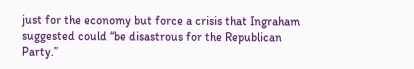just for the economy but force a crisis that Ingraham suggested could “be disastrous for the Republican Party.”